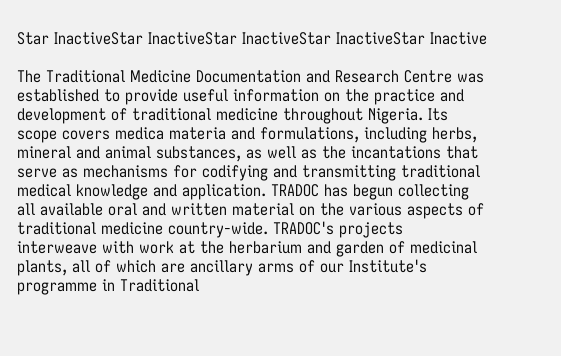Star InactiveStar InactiveStar InactiveStar InactiveStar Inactive

The Traditional Medicine Documentation and Research Centre was established to provide useful information on the practice and development of traditional medicine throughout Nigeria. Its scope covers medica materia and formulations, including herbs, mineral and animal substances, as well as the incantations that serve as mechanisms for codifying and transmitting traditional medical knowledge and application. TRADOC has begun collecting all available oral and written material on the various aspects of traditional medicine country-wide. TRADOC's projects interweave with work at the herbarium and garden of medicinal plants, all of which are ancillary arms of our Institute's programme in Traditional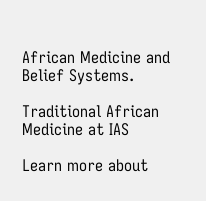African Medicine and Belief Systems.

Traditional African Medicine at IAS

Learn more about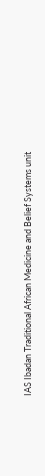IAS Ibadan Traditional African Medicine and Belief Systems unit